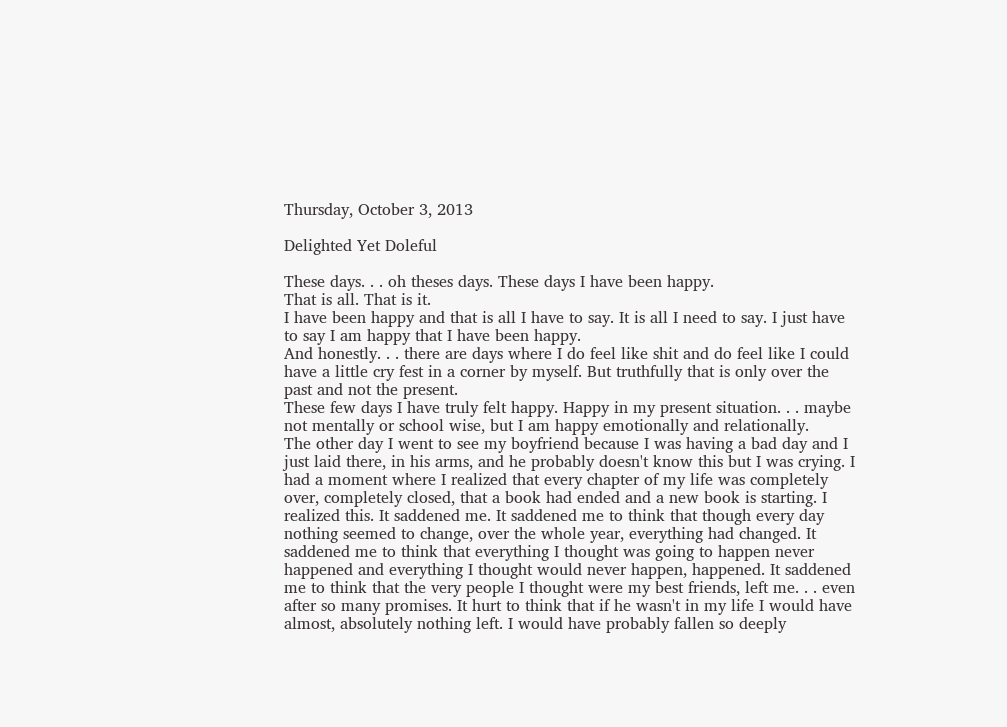Thursday, October 3, 2013

Delighted Yet Doleful

These days. . . oh theses days. These days I have been happy.
That is all. That is it.
I have been happy and that is all I have to say. It is all I need to say. I just have to say I am happy that I have been happy.
And honestly. . . there are days where I do feel like shit and do feel like I could have a little cry fest in a corner by myself. But truthfully that is only over the past and not the present.
These few days I have truly felt happy. Happy in my present situation. . . maybe not mentally or school wise, but I am happy emotionally and relationally.
The other day I went to see my boyfriend because I was having a bad day and I just laid there, in his arms, and he probably doesn't know this but I was crying. I had a moment where I realized that every chapter of my life was completely over, completely closed, that a book had ended and a new book is starting. I realized this. It saddened me. It saddened me to think that though every day nothing seemed to change, over the whole year, everything had changed. It saddened me to think that everything I thought was going to happen never happened and everything I thought would never happen, happened. It saddened me to think that the very people I thought were my best friends, left me. . . even after so many promises. It hurt to think that if he wasn't in my life I would have almost, absolutely nothing left. I would have probably fallen so deeply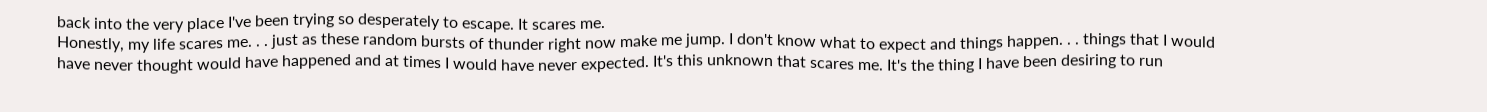back into the very place I've been trying so desperately to escape. It scares me.
Honestly, my life scares me. . . just as these random bursts of thunder right now make me jump. I don't know what to expect and things happen. . . things that I would have never thought would have happened and at times I would have never expected. It's this unknown that scares me. It's the thing I have been desiring to run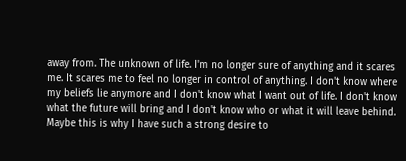away from. The unknown of life. I'm no longer sure of anything and it scares me. It scares me to feel no longer in control of anything. I don't know where my beliefs lie anymore and I don't know what I want out of life. I don't know what the future will bring and I don't know who or what it will leave behind. Maybe this is why I have such a strong desire to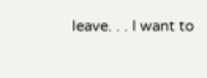leave. . . I want to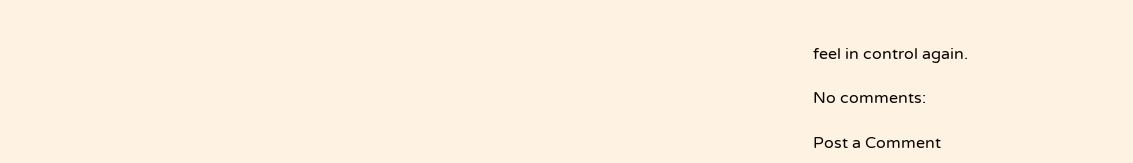feel in control again.

No comments:

Post a Comment